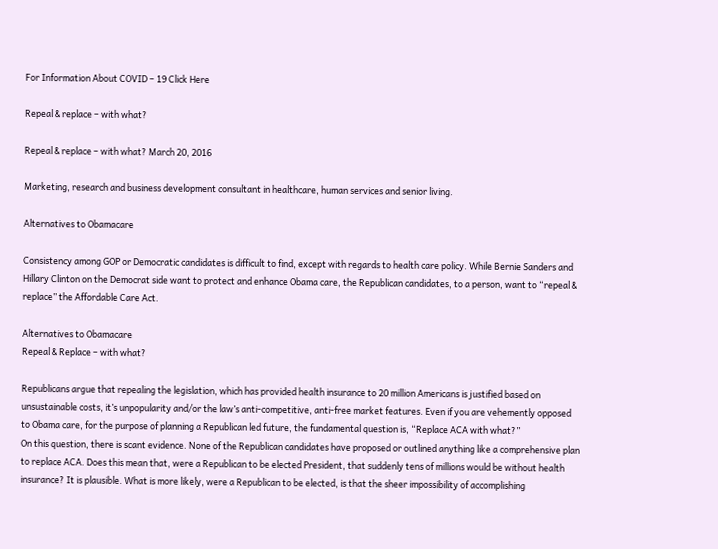For Information About COVID – 19 Click Here

Repeal & replace – with what?

Repeal & replace – with what? March 20, 2016

Marketing, research and business development consultant in healthcare, human services and senior living.

Alternatives to Obamacare

Consistency among GOP or Democratic candidates is difficult to find, except with regards to health care policy. While Bernie Sanders and Hillary Clinton on the Democrat side want to protect and enhance Obama care, the Republican candidates, to a person, want to “repeal & replace” the Affordable Care Act.

Alternatives to Obamacare
Repeal & Replace – with what?

Republicans argue that repealing the legislation, which has provided health insurance to 20 million Americans is justified based on unsustainable costs, it’s unpopularity and/or the law’s anti-competitive, anti-free market features. Even if you are vehemently opposed to Obama care, for the purpose of planning a Republican led future, the fundamental question is, “Replace ACA with what?”
On this question, there is scant evidence. None of the Republican candidates have proposed or outlined anything like a comprehensive plan to replace ACA. Does this mean that, were a Republican to be elected President, that suddenly tens of millions would be without health insurance? It is plausible. What is more likely, were a Republican to be elected, is that the sheer impossibility of accomplishing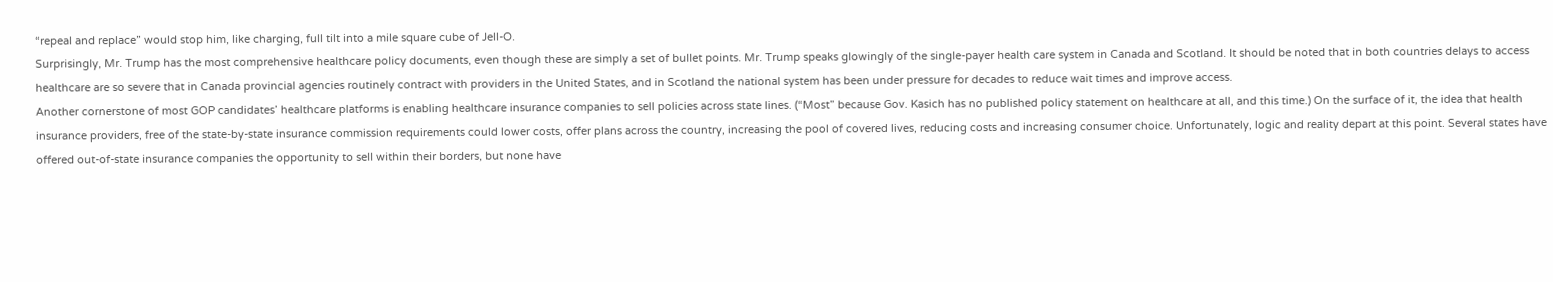“repeal and replace” would stop him, like charging, full tilt into a mile square cube of Jell-O.
Surprisingly, Mr. Trump has the most comprehensive healthcare policy documents, even though these are simply a set of bullet points. Mr. Trump speaks glowingly of the single-payer health care system in Canada and Scotland. It should be noted that in both countries delays to access healthcare are so severe that in Canada provincial agencies routinely contract with providers in the United States, and in Scotland the national system has been under pressure for decades to reduce wait times and improve access.
Another cornerstone of most GOP candidates’ healthcare platforms is enabling healthcare insurance companies to sell policies across state lines. (“Most” because Gov. Kasich has no published policy statement on healthcare at all, and this time.) On the surface of it, the idea that health insurance providers, free of the state-by-state insurance commission requirements could lower costs, offer plans across the country, increasing the pool of covered lives, reducing costs and increasing consumer choice. Unfortunately, logic and reality depart at this point. Several states have offered out-of-state insurance companies the opportunity to sell within their borders, but none have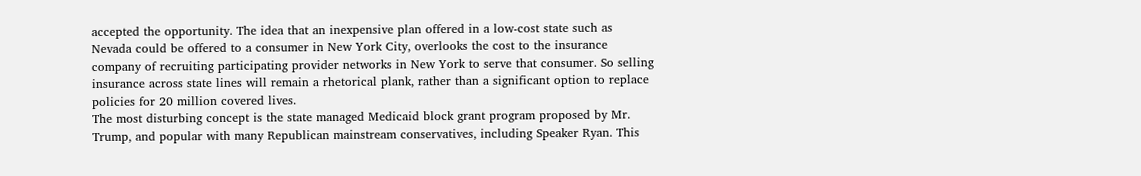accepted the opportunity. The idea that an inexpensive plan offered in a low-cost state such as Nevada could be offered to a consumer in New York City, overlooks the cost to the insurance company of recruiting participating provider networks in New York to serve that consumer. So selling insurance across state lines will remain a rhetorical plank, rather than a significant option to replace policies for 20 million covered lives.
The most disturbing concept is the state managed Medicaid block grant program proposed by Mr. Trump, and popular with many Republican mainstream conservatives, including Speaker Ryan. This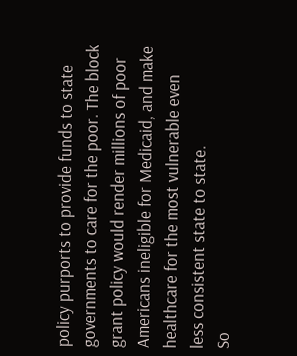policy purports to provide funds to state governments to care for the poor. The block grant policy would render millions of poor Americans ineligible for Medicaid, and make healthcare for the most vulnerable even less consistent state to state.
So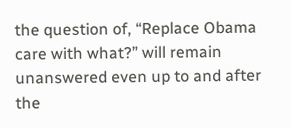the question of, “Replace Obama care with what?” will remain unanswered even up to and after the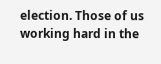election. Those of us working hard in the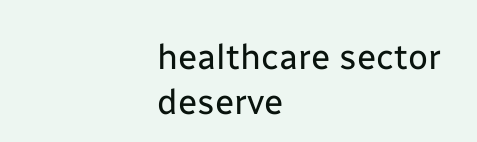healthcare sector deserve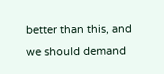better than this, and we should demand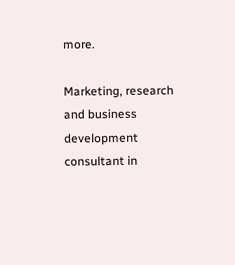more.

Marketing, research and business development consultant in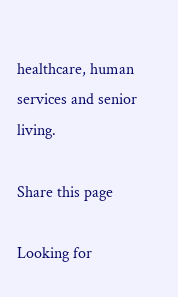healthcare, human services and senior living.

Share this page

Looking for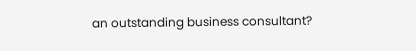an outstanding business consultant?